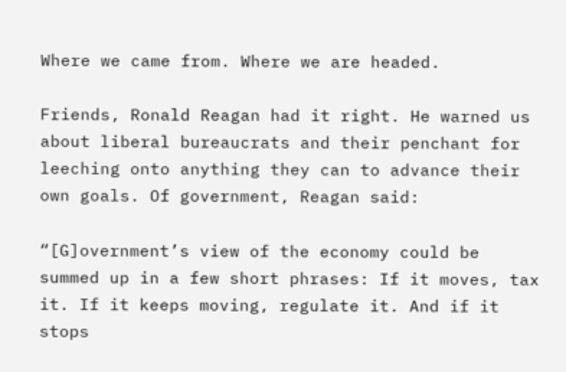Where we came from. Where we are headed.

Friends, Ronald Reagan had it right. He warned us about liberal bureaucrats and their penchant for leeching onto anything they can to advance their own goals. Of government, Reagan said:

“[G]overnment’s view of the economy could be summed up in a few short phrases: If it moves, tax it. If it keeps moving, regulate it. And if it stops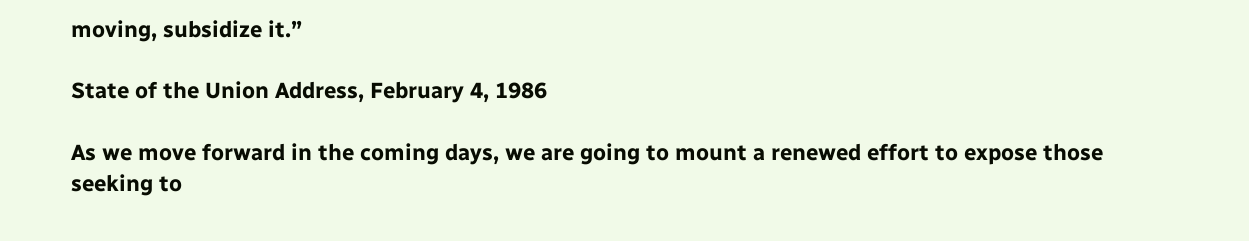moving, subsidize it.”

State of the Union Address, February 4, 1986

As we move forward in the coming days, we are going to mount a renewed effort to expose those seeking to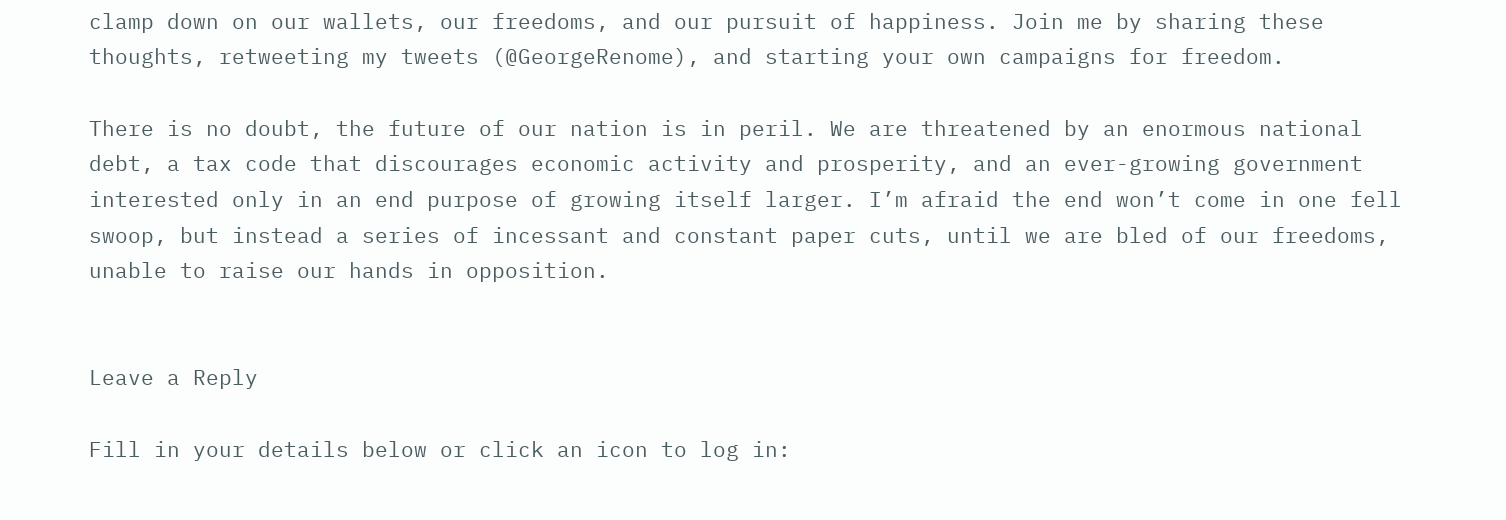clamp down on our wallets, our freedoms, and our pursuit of happiness. Join me by sharing these thoughts, retweeting my tweets (@GeorgeRenome), and starting your own campaigns for freedom.

There is no doubt, the future of our nation is in peril. We are threatened by an enormous national debt, a tax code that discourages economic activity and prosperity, and an ever-growing government interested only in an end purpose of growing itself larger. I’m afraid the end won’t come in one fell swoop, but instead a series of incessant and constant paper cuts, until we are bled of our freedoms, unable to raise our hands in opposition.


Leave a Reply

Fill in your details below or click an icon to log in: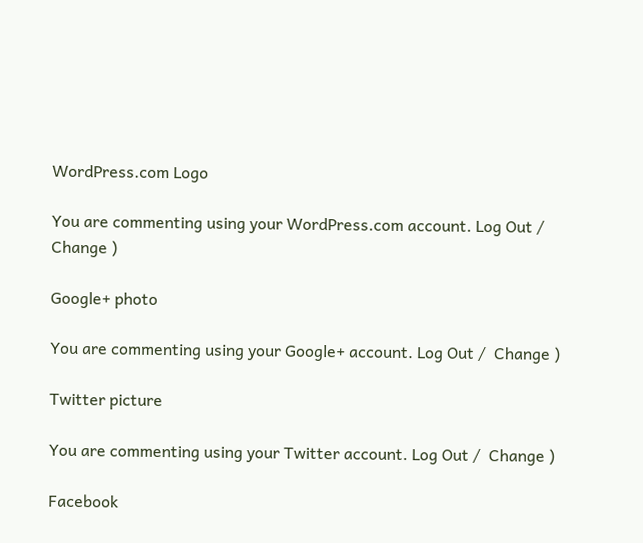WordPress.com Logo

You are commenting using your WordPress.com account. Log Out /  Change )

Google+ photo

You are commenting using your Google+ account. Log Out /  Change )

Twitter picture

You are commenting using your Twitter account. Log Out /  Change )

Facebook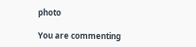photo

You are commenting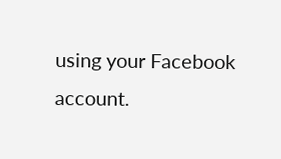using your Facebook account.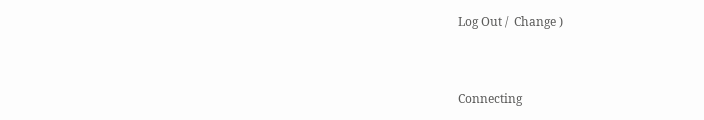Log Out /  Change )


Connecting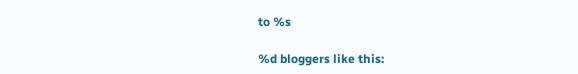to %s

%d bloggers like this: